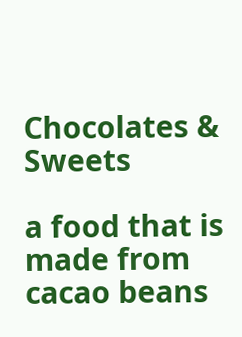Chocolates & Sweets

a food that is made from cacao beans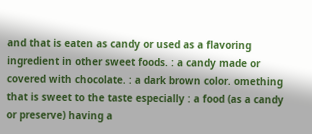and that is eaten as candy or used as a flavoring ingredient in other sweet foods. : a candy made or covered with chocolate. : a dark brown color. omething that is sweet to the taste especially : a food (as a candy or preserve) having a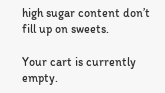high sugar content don’t fill up on sweets.

Your cart is currently empty.